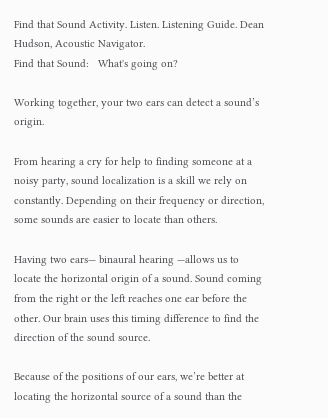Find that Sound Activity. Listen. Listening Guide. Dean Hudson, Acoustic Navigator.
Find that Sound:   What's going on?

Working together, your two ears can detect a sound’s origin.

From hearing a cry for help to finding someone at a noisy party, sound localization is a skill we rely on constantly. Depending on their frequency or direction, some sounds are easier to locate than others.

Having two ears— binaural hearing —allows us to locate the horizontal origin of a sound. Sound coming from the right or the left reaches one ear before the other. Our brain uses this timing difference to find the direction of the sound source.

Because of the positions of our ears, we’re better at locating the horizontal source of a sound than the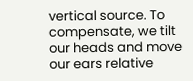vertical source. To compensate, we tilt our heads and move our ears relative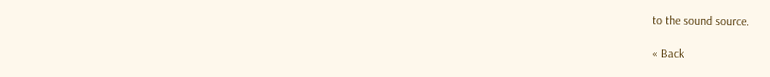to the sound source.

« Back